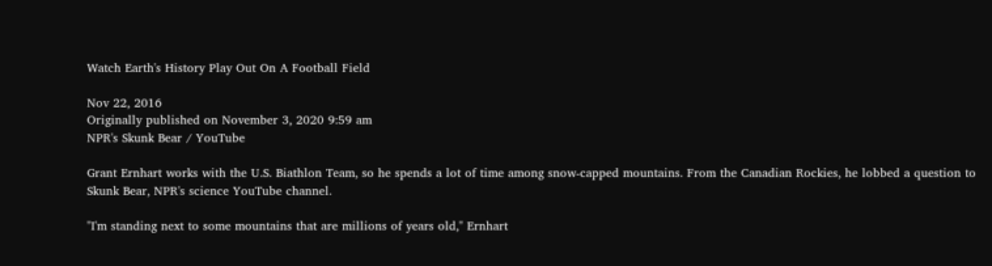Watch Earth's History Play Out On A Football Field

Nov 22, 2016
Originally published on November 3, 2020 9:59 am
NPR's Skunk Bear / YouTube

Grant Ernhart works with the U.S. Biathlon Team, so he spends a lot of time among snow-capped mountains. From the Canadian Rockies, he lobbed a question to Skunk Bear, NPR's science YouTube channel.

"I'm standing next to some mountains that are millions of years old," Ernhart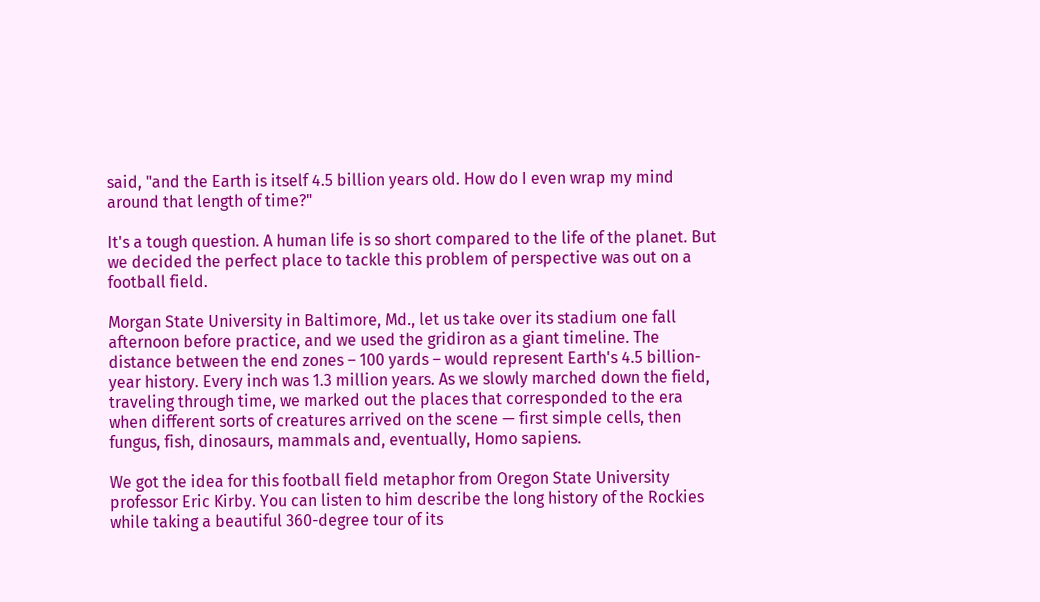said, "and the Earth is itself 4.5 billion years old. How do I even wrap my mind around that length of time?"

It's a tough question. A human life is so short compared to the life of the planet. But we decided the perfect place to tackle this problem of perspective was out on a football field.

Morgan State University in Baltimore, Md., let us take over its stadium one fall afternoon before practice, and we used the gridiron as a giant timeline. The distance between the end zones – 100 yards – would represent Earth's 4.5 billion-year history. Every inch was 1.3 million years. As we slowly marched down the field, traveling through time, we marked out the places that corresponded to the era when different sorts of creatures arrived on the scene — first simple cells, then fungus, fish, dinosaurs, mammals and, eventually, Homo sapiens.

We got the idea for this football field metaphor from Oregon State University professor Eric Kirby. You can listen to him describe the long history of the Rockies while taking a beautiful 360-degree tour of its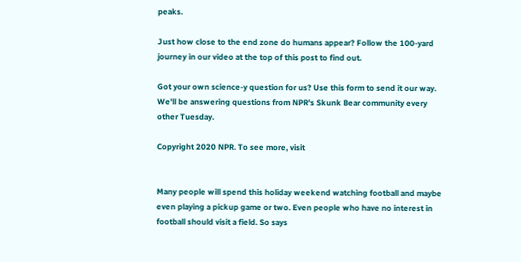peaks.

Just how close to the end zone do humans appear? Follow the 100-yard journey in our video at the top of this post to find out.

Got your own science-y question for us? Use this form to send it our way. We'll be answering questions from NPR's Skunk Bear community every other Tuesday.

Copyright 2020 NPR. To see more, visit


Many people will spend this holiday weekend watching football and maybe even playing a pickup game or two. Even people who have no interest in football should visit a field. So says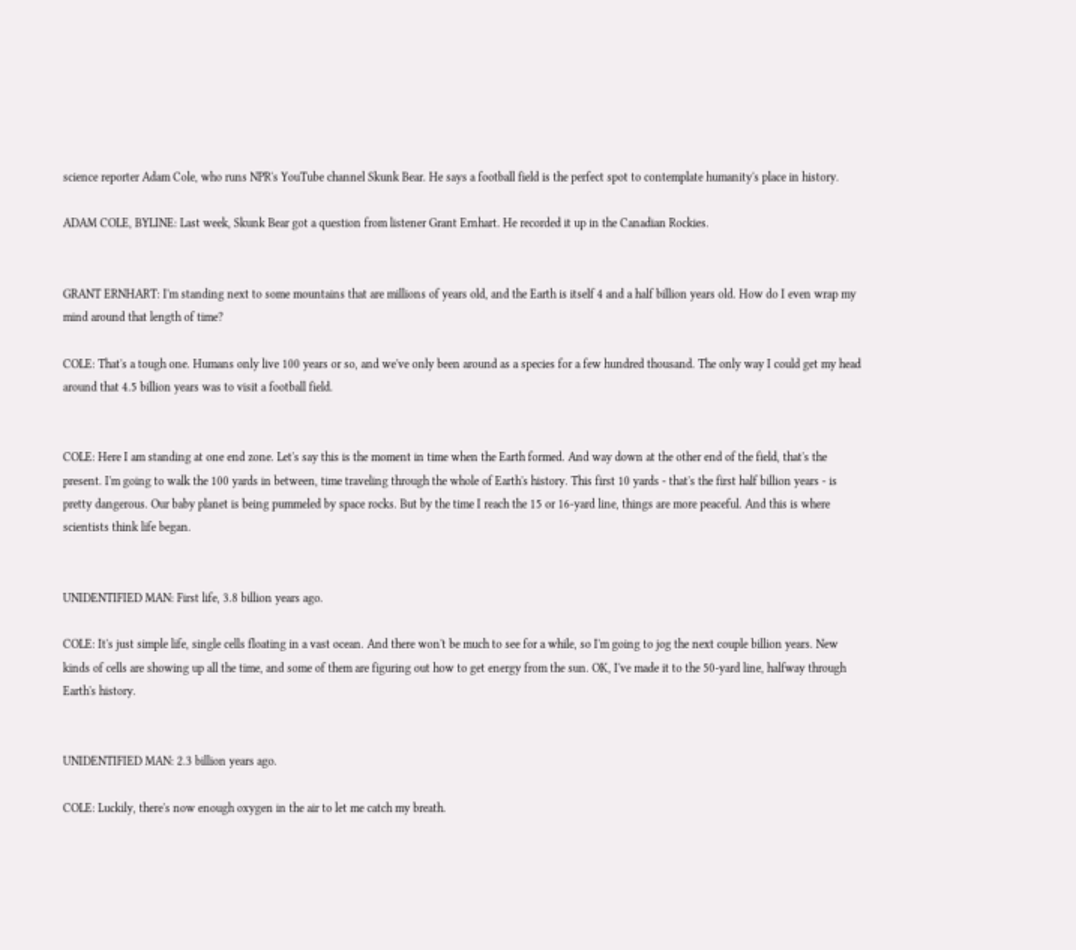science reporter Adam Cole, who runs NPR's YouTube channel Skunk Bear. He says a football field is the perfect spot to contemplate humanity's place in history.

ADAM COLE, BYLINE: Last week, Skunk Bear got a question from listener Grant Ernhart. He recorded it up in the Canadian Rockies.


GRANT ERNHART: I'm standing next to some mountains that are millions of years old, and the Earth is itself 4 and a half billion years old. How do I even wrap my mind around that length of time?

COLE: That's a tough one. Humans only live 100 years or so, and we've only been around as a species for a few hundred thousand. The only way I could get my head around that 4.5 billion years was to visit a football field.


COLE: Here I am standing at one end zone. Let's say this is the moment in time when the Earth formed. And way down at the other end of the field, that's the present. I'm going to walk the 100 yards in between, time traveling through the whole of Earth's history. This first 10 yards - that's the first half billion years - is pretty dangerous. Our baby planet is being pummeled by space rocks. But by the time I reach the 15 or 16-yard line, things are more peaceful. And this is where scientists think life began.


UNIDENTIFIED MAN: First life, 3.8 billion years ago.

COLE: It's just simple life, single cells floating in a vast ocean. And there won't be much to see for a while, so I'm going to jog the next couple billion years. New kinds of cells are showing up all the time, and some of them are figuring out how to get energy from the sun. OK, I've made it to the 50-yard line, halfway through Earth's history.


UNIDENTIFIED MAN: 2.3 billion years ago.

COLE: Luckily, there's now enough oxygen in the air to let me catch my breath.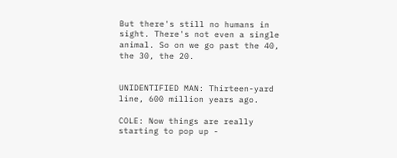But there's still no humans in sight. There's not even a single animal. So on we go past the 40, the 30, the 20.


UNIDENTIFIED MAN: Thirteen-yard line, 600 million years ago.

COLE: Now things are really starting to pop up -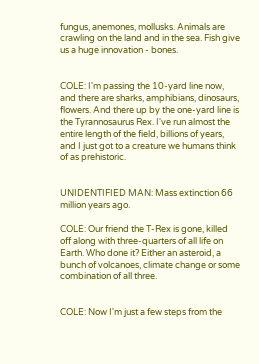fungus, anemones, mollusks. Animals are crawling on the land and in the sea. Fish give us a huge innovation - bones.


COLE: I'm passing the 10-yard line now, and there are sharks, amphibians, dinosaurs, flowers. And there up by the one-yard line is the Tyrannosaurus Rex. I've run almost the entire length of the field, billions of years, and I just got to a creature we humans think of as prehistoric.


UNIDENTIFIED MAN: Mass extinction 66 million years ago.

COLE: Our friend the T-Rex is gone, killed off along with three-quarters of all life on Earth. Who done it? Either an asteroid, a bunch of volcanoes, climate change or some combination of all three.


COLE: Now I'm just a few steps from the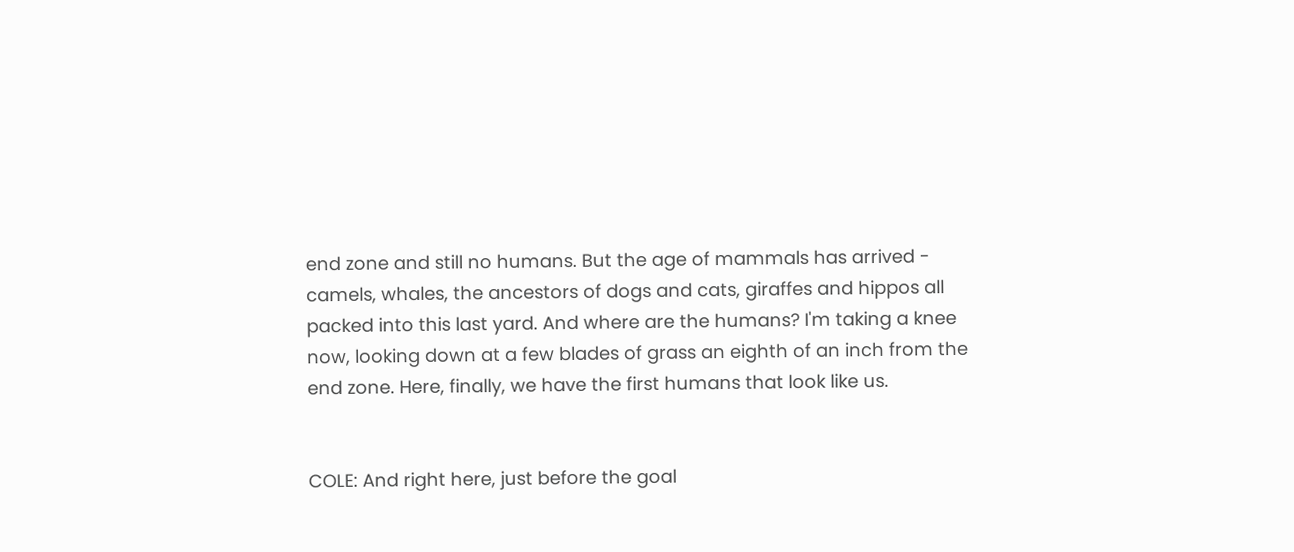end zone and still no humans. But the age of mammals has arrived - camels, whales, the ancestors of dogs and cats, giraffes and hippos all packed into this last yard. And where are the humans? I'm taking a knee now, looking down at a few blades of grass an eighth of an inch from the end zone. Here, finally, we have the first humans that look like us.


COLE: And right here, just before the goal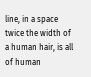line, in a space twice the width of a human hair, is all of human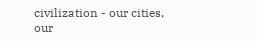civilization - our cities, our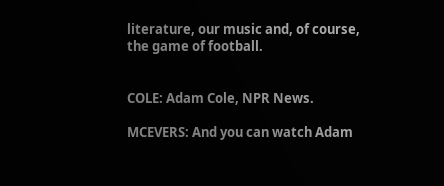literature, our music and, of course, the game of football.


COLE: Adam Cole, NPR News.

MCEVERS: And you can watch Adam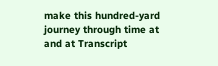make this hundred-yard journey through time at and at Transcript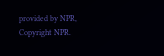provided by NPR, Copyright NPR.